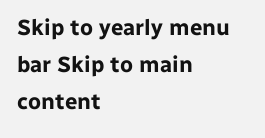Skip to yearly menu bar Skip to main content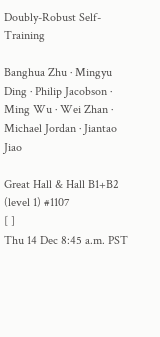Doubly-Robust Self-Training

Banghua Zhu · Mingyu Ding · Philip Jacobson · Ming Wu · Wei Zhan · Michael Jordan · Jiantao Jiao

Great Hall & Hall B1+B2 (level 1) #1107
[ ]
Thu 14 Dec 8:45 a.m. PST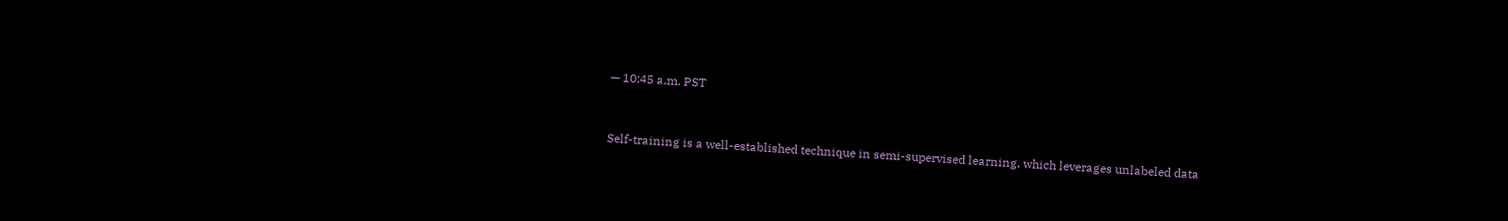— 10:45 a.m. PST


Self-training is a well-established technique in semi-supervised learning, which leverages unlabeled data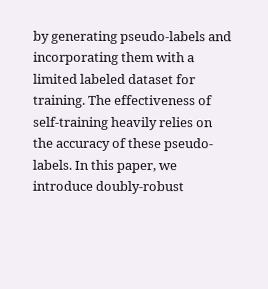by generating pseudo-labels and incorporating them with a limited labeled dataset for training. The effectiveness of self-training heavily relies on the accuracy of these pseudo-labels. In this paper, we introduce doubly-robust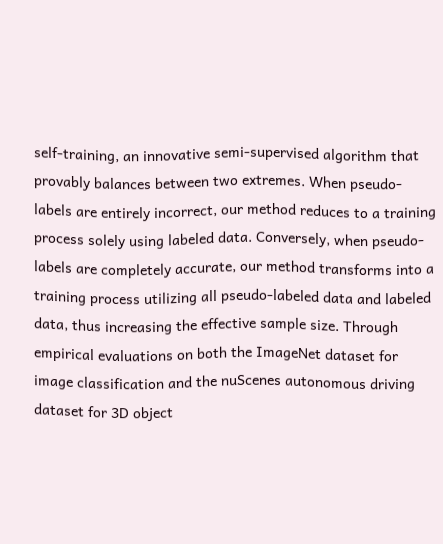self-training, an innovative semi-supervised algorithm that provably balances between two extremes. When pseudo-labels are entirely incorrect, our method reduces to a training process solely using labeled data. Conversely, when pseudo-labels are completely accurate, our method transforms into a training process utilizing all pseudo-labeled data and labeled data, thus increasing the effective sample size. Through empirical evaluations on both the ImageNet dataset for image classification and the nuScenes autonomous driving dataset for 3D object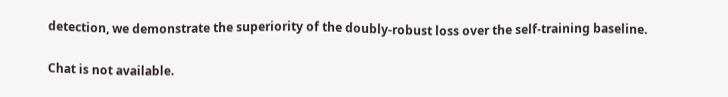detection, we demonstrate the superiority of the doubly-robust loss over the self-training baseline.

Chat is not available.